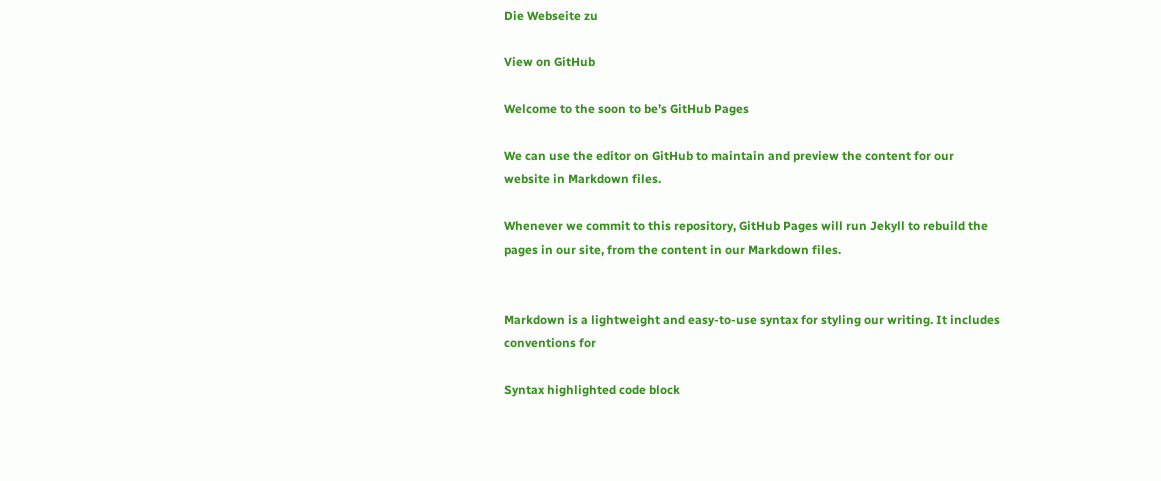Die Webseite zu

View on GitHub

Welcome to the soon to be’s GitHub Pages

We can use the editor on GitHub to maintain and preview the content for our website in Markdown files.

Whenever we commit to this repository, GitHub Pages will run Jekyll to rebuild the pages in our site, from the content in our Markdown files.


Markdown is a lightweight and easy-to-use syntax for styling our writing. It includes conventions for

Syntax highlighted code block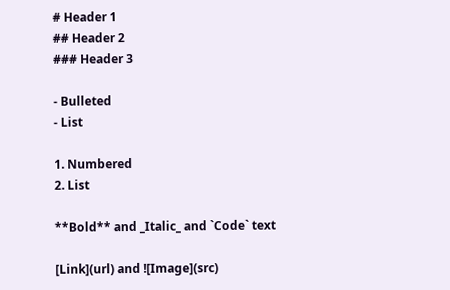# Header 1
## Header 2
### Header 3

- Bulleted
- List

1. Numbered
2. List

**Bold** and _Italic_ and `Code` text

[Link](url) and ![Image](src)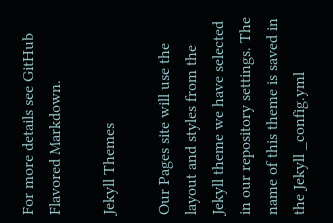For more details see GitHub Flavored Markdown.

Jekyll Themes

Our Pages site will use the layout and styles from the Jekyll theme we have selected in our repository settings. The name of this theme is saved in the Jekyll _config.yml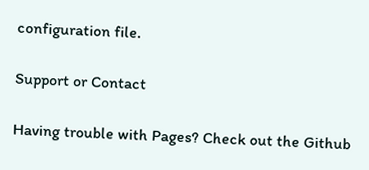configuration file.

Support or Contact

Having trouble with Pages? Check out the Github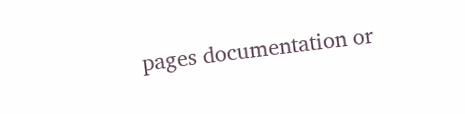pages documentation or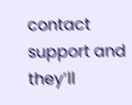contact support and they’ll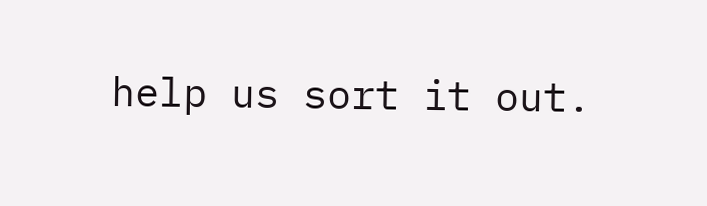help us sort it out.